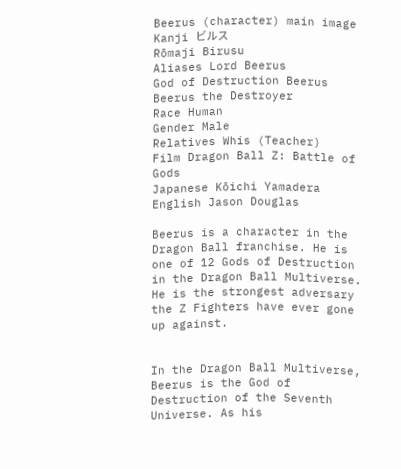Beerus (character) main image
Kanji ビルス
Rōmaji Birusu
Aliases Lord Beerus
God of Destruction Beerus
Beerus the Destroyer
Race Human
Gender Male
Relatives Whis (Teacher)
Film Dragon Ball Z: Battle of Gods
Japanese Kōichi Yamadera
English Jason Douglas

Beerus is a character in the Dragon Ball franchise. He is one of 12 Gods of Destruction in the Dragon Ball Multiverse. He is the strongest adversary the Z Fighters have ever gone up against.


In the Dragon Ball Multiverse, Beerus is the God of Destruction of the Seventh Universe. As his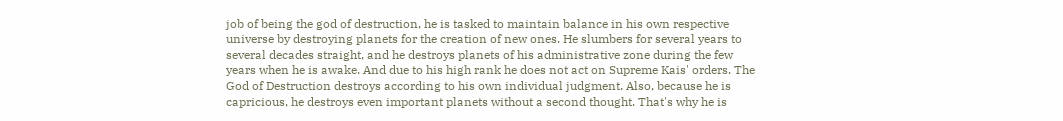job of being the god of destruction, he is tasked to maintain balance in his own respective universe by destroying planets for the creation of new ones. He slumbers for several years to several decades straight, and he destroys planets of his administrative zone during the few years when he is awake. And due to his high rank he does not act on Supreme Kais' orders. The God of Destruction destroys according to his own individual judgment. Also, because he is capricious, he destroys even important planets without a second thought. That's why he is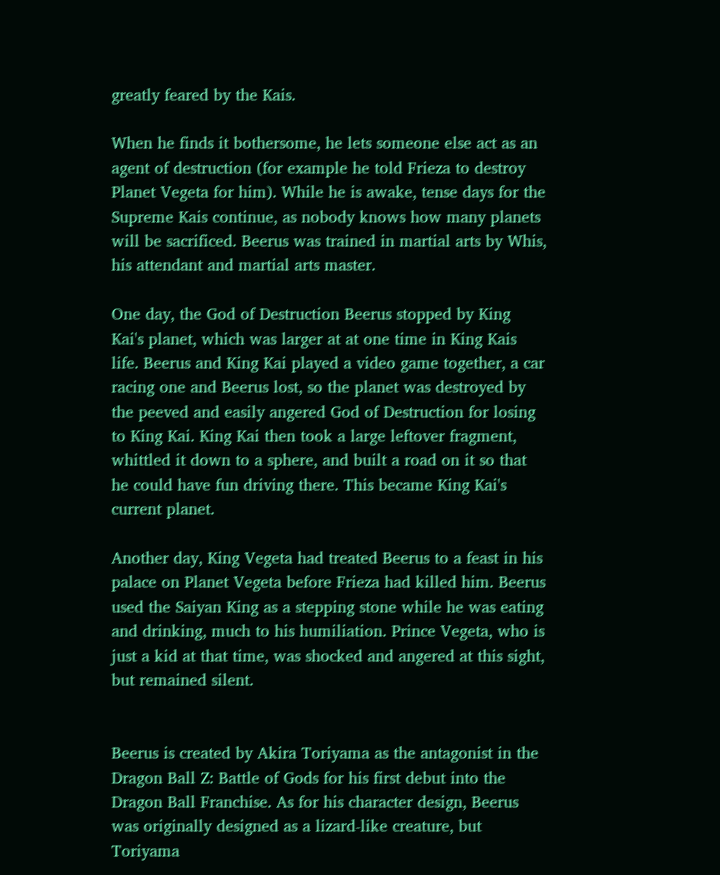greatly feared by the Kais.

When he finds it bothersome, he lets someone else act as an agent of destruction (for example he told Frieza to destroy Planet Vegeta for him). While he is awake, tense days for the Supreme Kais continue, as nobody knows how many planets will be sacrificed. Beerus was trained in martial arts by Whis, his attendant and martial arts master.

One day, the God of Destruction Beerus stopped by King Kai's planet, which was larger at at one time in King Kais life. Beerus and King Kai played a video game together, a car racing one and Beerus lost, so the planet was destroyed by the peeved and easily angered God of Destruction for losing to King Kai. King Kai then took a large leftover fragment, whittled it down to a sphere, and built a road on it so that he could have fun driving there. This became King Kai's current planet.

Another day, King Vegeta had treated Beerus to a feast in his palace on Planet Vegeta before Frieza had killed him. Beerus used the Saiyan King as a stepping stone while he was eating and drinking, much to his humiliation. Prince Vegeta, who is just a kid at that time, was shocked and angered at this sight, but remained silent.


Beerus is created by Akira Toriyama as the antagonist in the Dragon Ball Z: Battle of Gods for his first debut into the Dragon Ball Franchise. As for his character design, Beerus was originally designed as a lizard-like creature, but Toriyama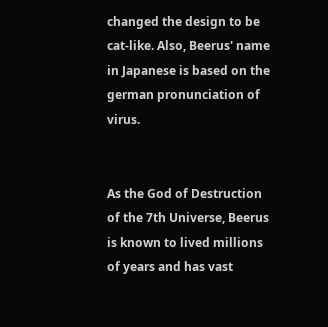changed the design to be cat-like. Also, Beerus' name in Japanese is based on the german pronunciation of virus.


As the God of Destruction of the 7th Universe, Beerus is known to lived millions of years and has vast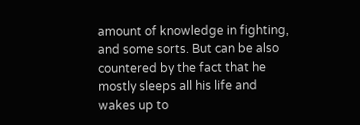amount of knowledge in fighting, and some sorts. But can be also countered by the fact that he mostly sleeps all his life and wakes up to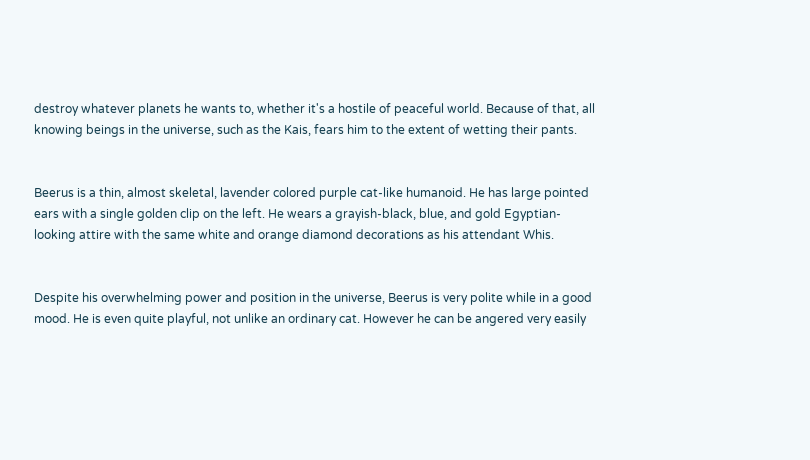destroy whatever planets he wants to, whether it's a hostile of peaceful world. Because of that, all knowing beings in the universe, such as the Kais, fears him to the extent of wetting their pants.


Beerus is a thin, almost skeletal, lavender colored purple cat-like humanoid. He has large pointed ears with a single golden clip on the left. He wears a grayish-black, blue, and gold Egyptian-looking attire with the same white and orange diamond decorations as his attendant Whis.


Despite his overwhelming power and position in the universe, Beerus is very polite while in a good mood. He is even quite playful, not unlike an ordinary cat. However he can be angered very easily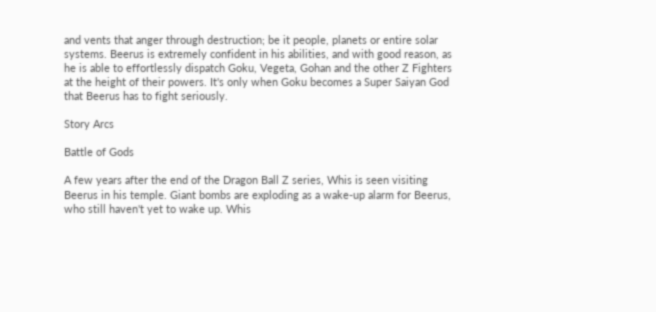and vents that anger through destruction; be it people, planets or entire solar systems. Beerus is extremely confident in his abilities, and with good reason, as he is able to effortlessly dispatch Goku, Vegeta, Gohan and the other Z Fighters at the height of their powers. It's only when Goku becomes a Super Saiyan God that Beerus has to fight seriously.

Story Arcs

Battle of Gods

A few years after the end of the Dragon Ball Z series, Whis is seen visiting Beerus in his temple. Giant bombs are exploding as a wake-up alarm for Beerus, who still haven't yet to wake up. Whis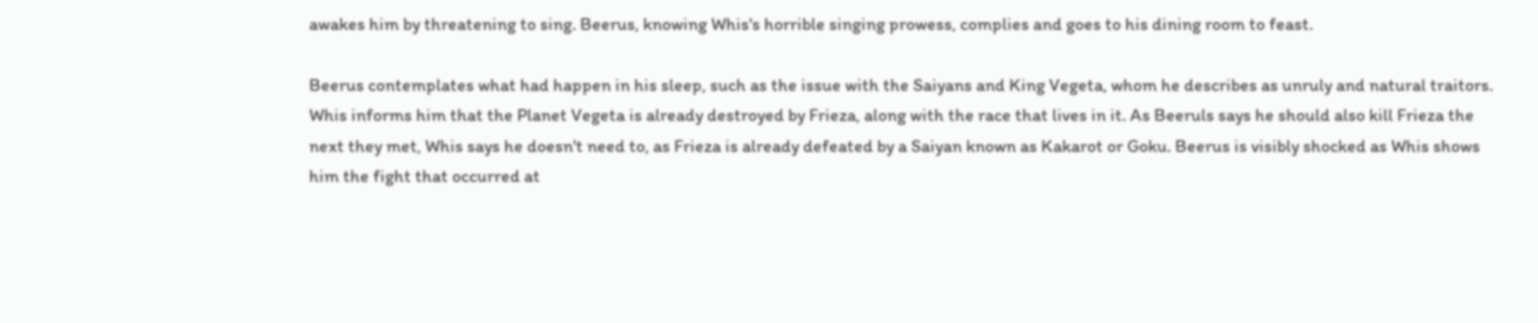awakes him by threatening to sing. Beerus, knowing Whis's horrible singing prowess, complies and goes to his dining room to feast.

Beerus contemplates what had happen in his sleep, such as the issue with the Saiyans and King Vegeta, whom he describes as unruly and natural traitors. Whis informs him that the Planet Vegeta is already destroyed by Frieza, along with the race that lives in it. As Beeruls says he should also kill Frieza the next they met, Whis says he doesn't need to, as Frieza is already defeated by a Saiyan known as Kakarot or Goku. Beerus is visibly shocked as Whis shows him the fight that occurred at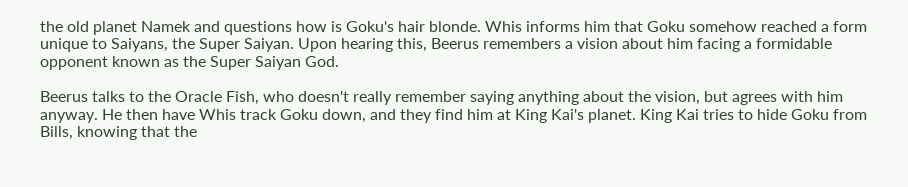the old planet Namek and questions how is Goku's hair blonde. Whis informs him that Goku somehow reached a form unique to Saiyans, the Super Saiyan. Upon hearing this, Beerus remembers a vision about him facing a formidable opponent known as the Super Saiyan God.

Beerus talks to the Oracle Fish, who doesn't really remember saying anything about the vision, but agrees with him anyway. He then have Whis track Goku down, and they find him at King Kai's planet. King Kai tries to hide Goku from Bills, knowing that the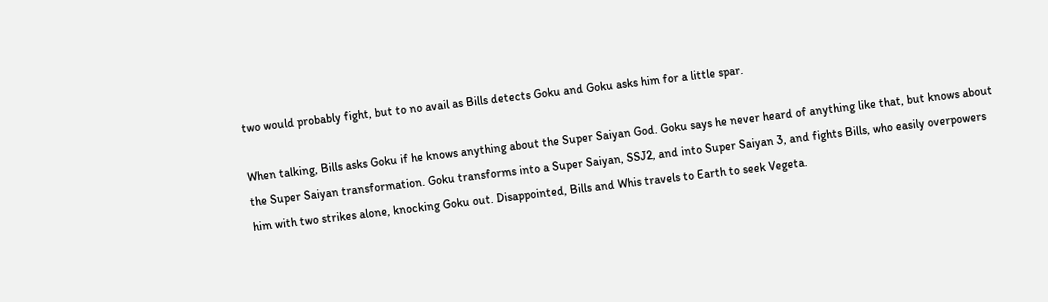two would probably fight, but to no avail as Bills detects Goku and Goku asks him for a little spar.

When talking, Bills asks Goku if he knows anything about the Super Saiyan God. Goku says he never heard of anything like that, but knows about the Super Saiyan transformation. Goku transforms into a Super Saiyan, SSJ2, and into Super Saiyan 3, and fights Bills, who easily overpowers him with two strikes alone, knocking Goku out. Disappointed, Bills and Whis travels to Earth to seek Vegeta.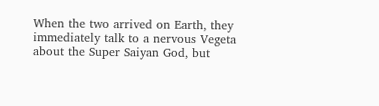When the two arrived on Earth, they immediately talk to a nervous Vegeta about the Super Saiyan God, but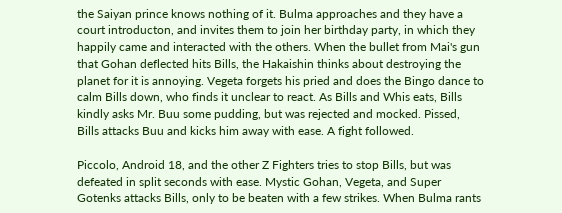the Saiyan prince knows nothing of it. Bulma approaches and they have a court introducton, and invites them to join her birthday party, in which they happily came and interacted with the others. When the bullet from Mai's gun that Gohan deflected hits Bills, the Hakaishin thinks about destroying the planet for it is annoying. Vegeta forgets his pried and does the Bingo dance to calm Bills down, who finds it unclear to react. As Bills and Whis eats, Bills kindly asks Mr. Buu some pudding, but was rejected and mocked. Pissed, Bills attacks Buu and kicks him away with ease. A fight followed.

Piccolo, Android 18, and the other Z Fighters tries to stop Bills, but was defeated in split seconds with ease. Mystic Gohan, Vegeta, and Super Gotenks attacks Bills, only to be beaten with a few strikes. When Bulma rants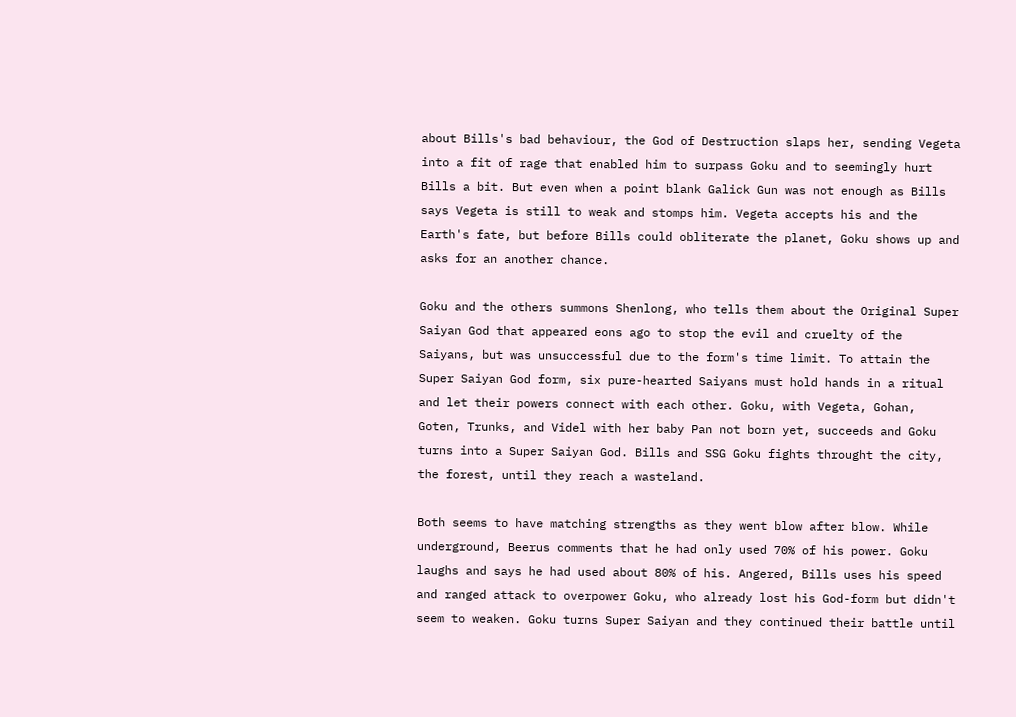about Bills's bad behaviour, the God of Destruction slaps her, sending Vegeta into a fit of rage that enabled him to surpass Goku and to seemingly hurt Bills a bit. But even when a point blank Galick Gun was not enough as Bills says Vegeta is still to weak and stomps him. Vegeta accepts his and the Earth's fate, but before Bills could obliterate the planet, Goku shows up and asks for an another chance.

Goku and the others summons Shenlong, who tells them about the Original Super Saiyan God that appeared eons ago to stop the evil and cruelty of the Saiyans, but was unsuccessful due to the form's time limit. To attain the Super Saiyan God form, six pure-hearted Saiyans must hold hands in a ritual and let their powers connect with each other. Goku, with Vegeta, Gohan, Goten, Trunks, and Videl with her baby Pan not born yet, succeeds and Goku turns into a Super Saiyan God. Bills and SSG Goku fights throught the city, the forest, until they reach a wasteland.

Both seems to have matching strengths as they went blow after blow. While underground, Beerus comments that he had only used 70% of his power. Goku laughs and says he had used about 80% of his. Angered, Bills uses his speed and ranged attack to overpower Goku, who already lost his God-form but didn't seem to weaken. Goku turns Super Saiyan and they continued their battle until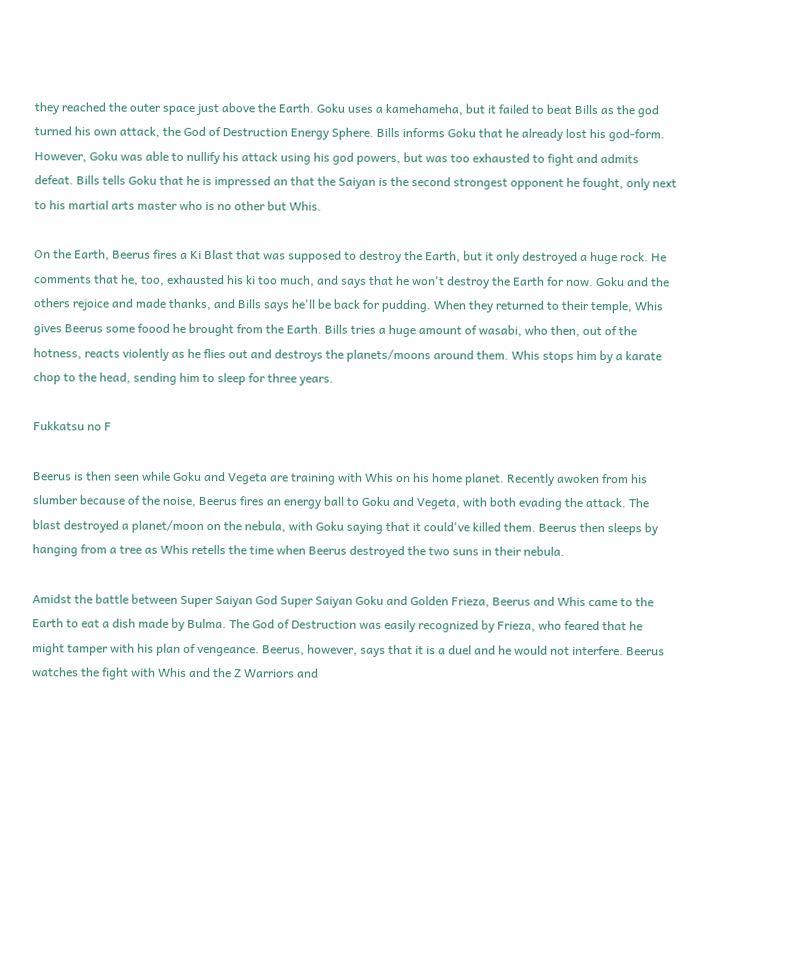they reached the outer space just above the Earth. Goku uses a kamehameha, but it failed to beat Bills as the god turned his own attack, the God of Destruction Energy Sphere. Bills informs Goku that he already lost his god-form. However, Goku was able to nullify his attack using his god powers, but was too exhausted to fight and admits defeat. Bills tells Goku that he is impressed an that the Saiyan is the second strongest opponent he fought, only next to his martial arts master who is no other but Whis.

On the Earth, Beerus fires a Ki Blast that was supposed to destroy the Earth, but it only destroyed a huge rock. He comments that he, too, exhausted his ki too much, and says that he won't destroy the Earth for now. Goku and the others rejoice and made thanks, and Bills says he'll be back for pudding. When they returned to their temple, Whis gives Beerus some foood he brought from the Earth. Bills tries a huge amount of wasabi, who then, out of the hotness, reacts violently as he flies out and destroys the planets/moons around them. Whis stops him by a karate chop to the head, sending him to sleep for three years.

Fukkatsu no F

Beerus is then seen while Goku and Vegeta are training with Whis on his home planet. Recently awoken from his slumber because of the noise, Beerus fires an energy ball to Goku and Vegeta, with both evading the attack. The blast destroyed a planet/moon on the nebula, with Goku saying that it could've killed them. Beerus then sleeps by hanging from a tree as Whis retells the time when Beerus destroyed the two suns in their nebula.

Amidst the battle between Super Saiyan God Super Saiyan Goku and Golden Frieza, Beerus and Whis came to the Earth to eat a dish made by Bulma. The God of Destruction was easily recognized by Frieza, who feared that he might tamper with his plan of vengeance. Beerus, however, says that it is a duel and he would not interfere. Beerus watches the fight with Whis and the Z Warriors and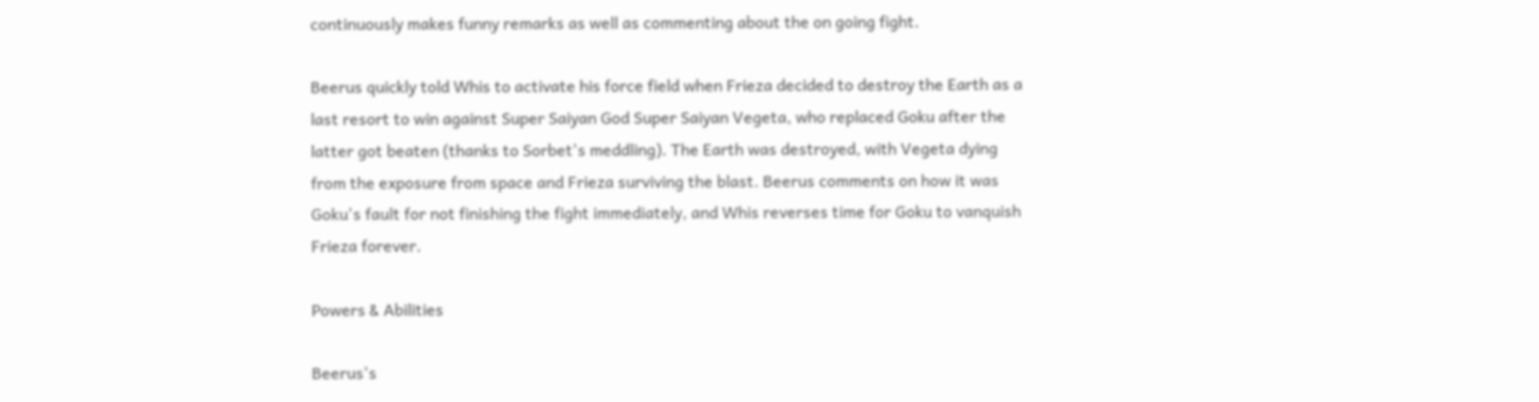continuously makes funny remarks as well as commenting about the on going fight.

Beerus quickly told Whis to activate his force field when Frieza decided to destroy the Earth as a last resort to win against Super Saiyan God Super Saiyan Vegeta, who replaced Goku after the latter got beaten (thanks to Sorbet's meddling). The Earth was destroyed, with Vegeta dying from the exposure from space and Frieza surviving the blast. Beerus comments on how it was Goku's fault for not finishing the fight immediately, and Whis reverses time for Goku to vanquish Frieza forever.

Powers & Abilities

Beerus's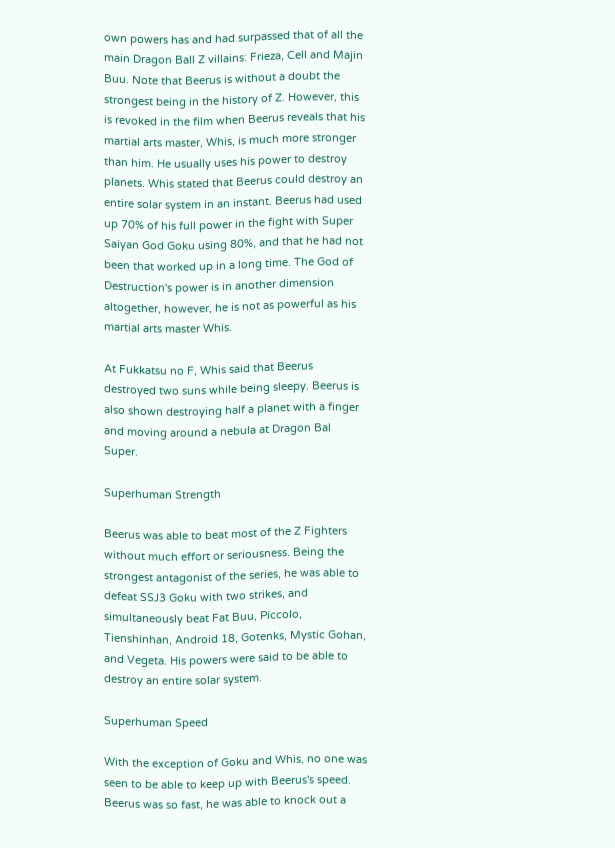own powers has and had surpassed that of all the main Dragon Ball Z villains: Frieza, Cell and Majin Buu. Note that Beerus is without a doubt the strongest being in the history of Z. However, this is revoked in the film when Beerus reveals that his martial arts master, Whis, is much more stronger than him. He usually uses his power to destroy planets. Whis stated that Beerus could destroy an entire solar system in an instant. Beerus had used up 70% of his full power in the fight with Super Saiyan God Goku using 80%, and that he had not been that worked up in a long time. The God of Destruction's power is in another dimension altogether, however, he is not as powerful as his martial arts master Whis.

At Fukkatsu no F, Whis said that Beerus destroyed two suns while being sleepy. Beerus is also shown destroying half a planet with a finger and moving around a nebula at Dragon Bal Super.

Superhuman Strength

Beerus was able to beat most of the Z Fighters without much effort or seriousness. Being the strongest antagonist of the series, he was able to defeat SSJ3 Goku with two strikes, and simultaneously beat Fat Buu, Piccolo, Tienshinhan, Android 18, Gotenks, Mystic Gohan, and Vegeta. His powers were said to be able to destroy an entire solar system.

Superhuman Speed

With the exception of Goku and Whis, no one was seen to be able to keep up with Beerus's speed. Beerus was so fast, he was able to knock out a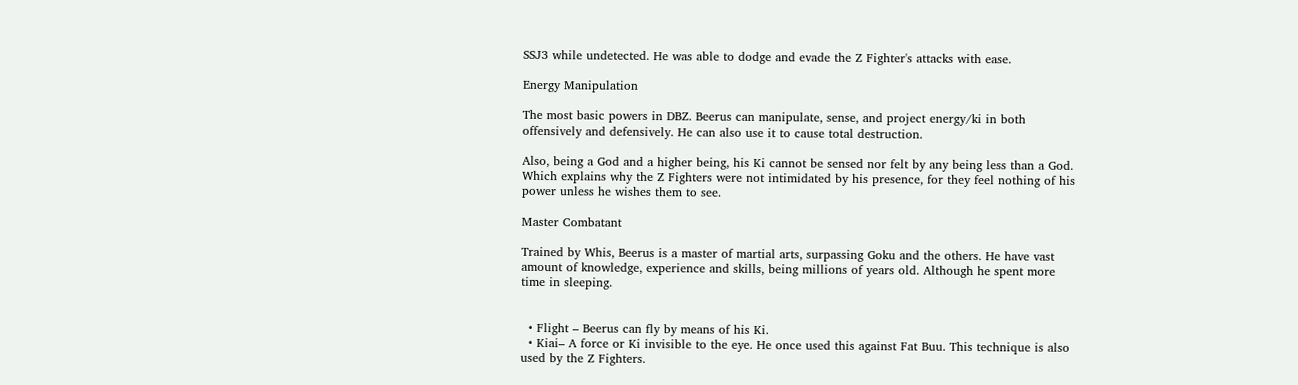SSJ3 while undetected. He was able to dodge and evade the Z Fighter's attacks with ease.

Energy Manipulation

The most basic powers in DBZ. Beerus can manipulate, sense, and project energy/ki in both offensively and defensively. He can also use it to cause total destruction.

Also, being a God and a higher being, his Ki cannot be sensed nor felt by any being less than a God. Which explains why the Z Fighters were not intimidated by his presence, for they feel nothing of his power unless he wishes them to see.

Master Combatant

Trained by Whis, Beerus is a master of martial arts, surpassing Goku and the others. He have vast amount of knowledge, experience and skills, being millions of years old. Although he spent more time in sleeping.


  • Flight – Beerus can fly by means of his Ki.
  • Kiai– A force or Ki invisible to the eye. He once used this against Fat Buu. This technique is also used by the Z Fighters.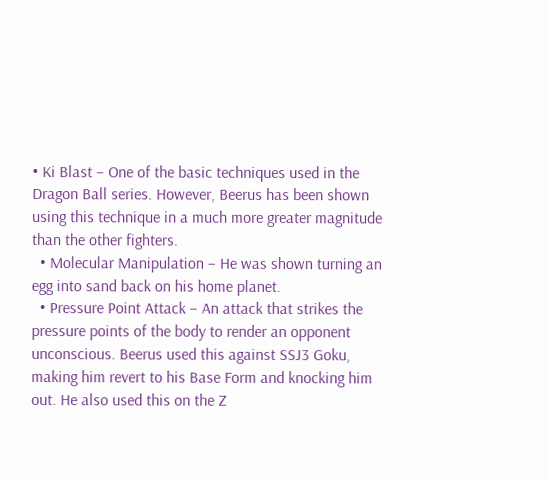• Ki Blast – One of the basic techniques used in the Dragon Ball series. However, Beerus has been shown using this technique in a much more greater magnitude than the other fighters.
  • Molecular Manipulation – He was shown turning an egg into sand back on his home planet.
  • Pressure Point Attack – An attack that strikes the pressure points of the body to render an opponent unconscious. Beerus used this against SSJ3 Goku, making him revert to his Base Form and knocking him out. He also used this on the Z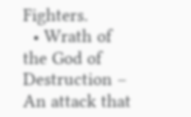Fighters.
  • Wrath of the God of Destruction – An attack that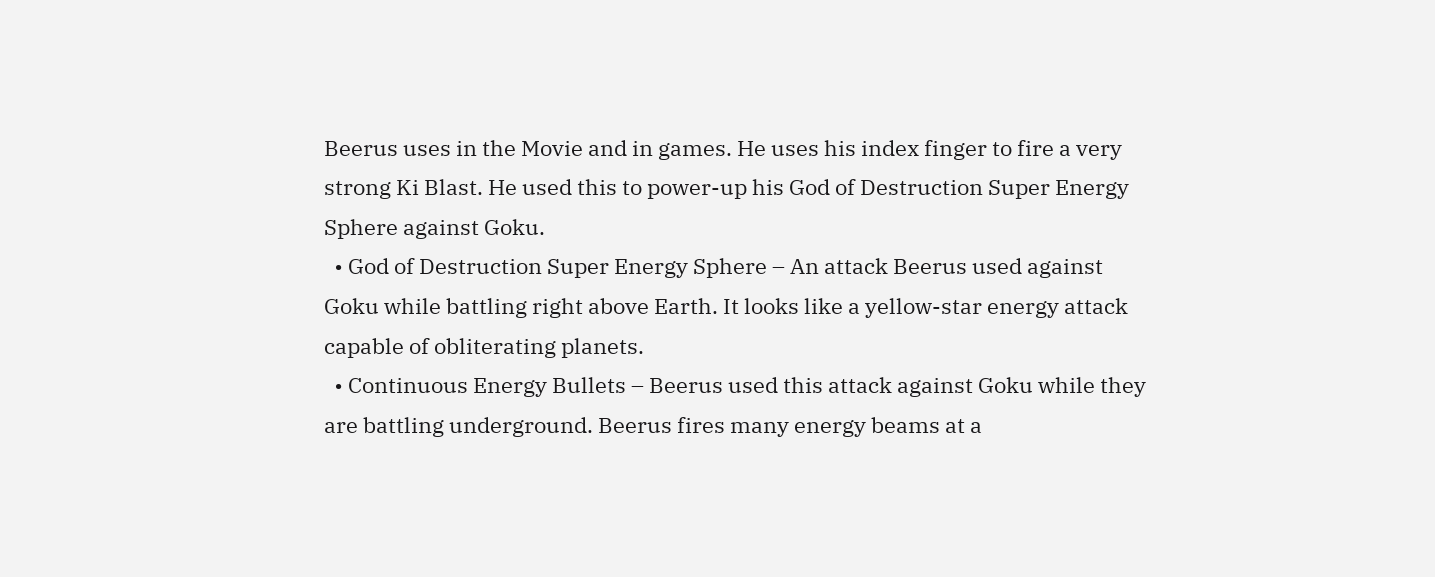Beerus uses in the Movie and in games. He uses his index finger to fire a very strong Ki Blast. He used this to power-up his God of Destruction Super Energy Sphere against Goku.
  • God of Destruction Super Energy Sphere – An attack Beerus used against Goku while battling right above Earth. It looks like a yellow-star energy attack capable of obliterating planets.
  • Continuous Energy Bullets – Beerus used this attack against Goku while they are battling underground. Beerus fires many energy beams at a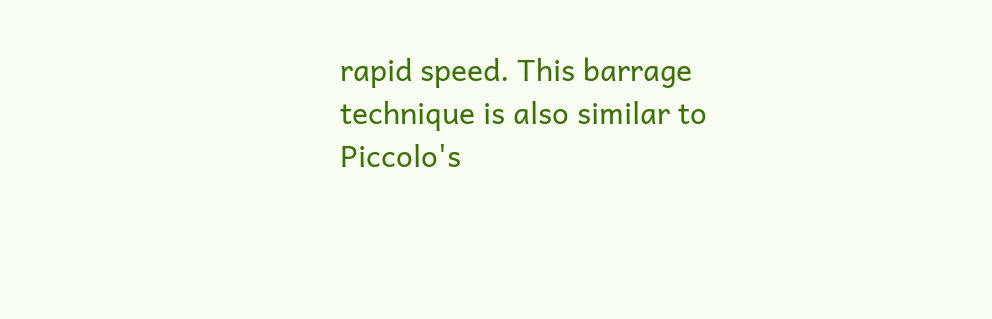rapid speed. This barrage technique is also similar to Piccolo's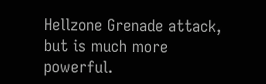Hellzone Grenade attack, but is much more powerful.